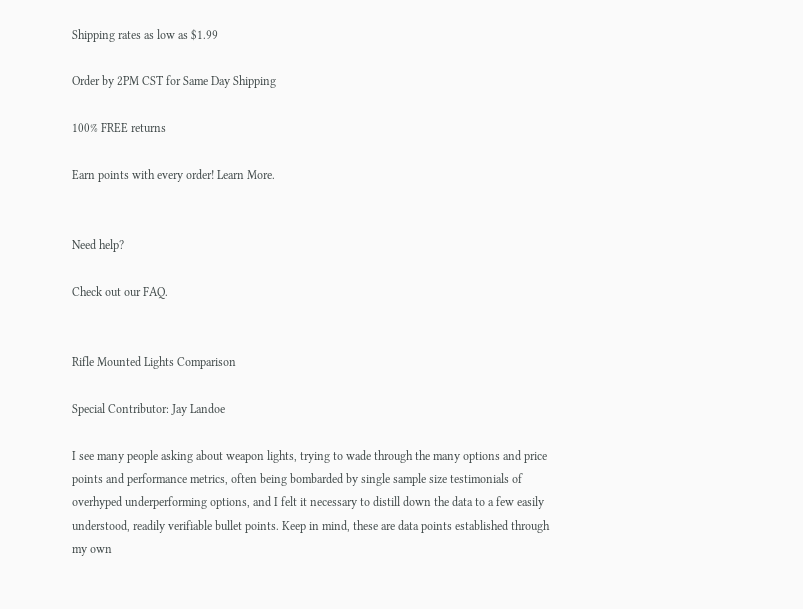Shipping rates as low as $1.99

Order by 2PM CST for Same Day Shipping

100% FREE returns

Earn points with every order! Learn More.


Need help?

Check out our FAQ.


Rifle Mounted Lights Comparison

Special Contributor: Jay Landoe

I see many people asking about weapon lights, trying to wade through the many options and price points and performance metrics, often being bombarded by single sample size testimonials of overhyped underperforming options, and I felt it necessary to distill down the data to a few easily understood, readily verifiable bullet points. Keep in mind, these are data points established through my own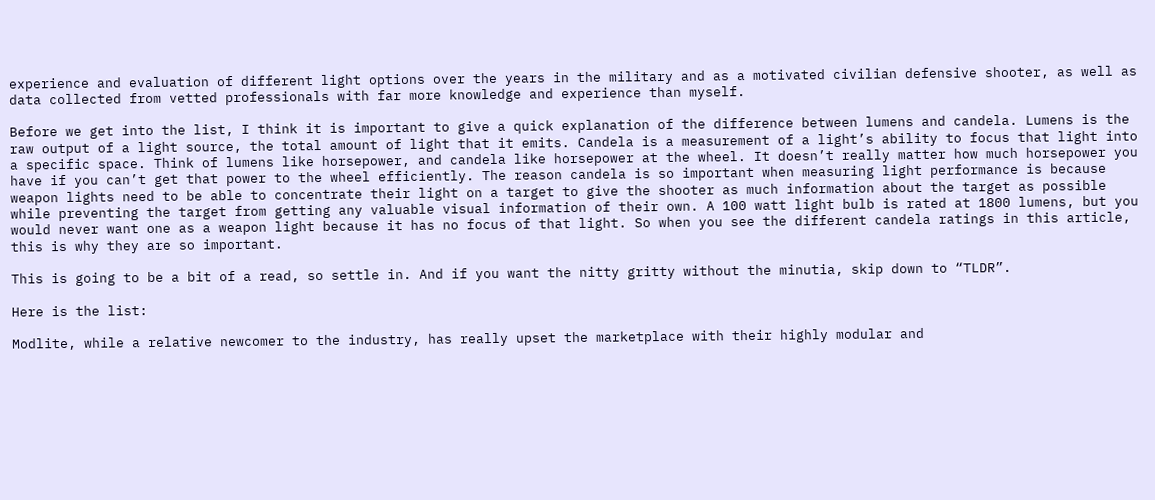experience and evaluation of different light options over the years in the military and as a motivated civilian defensive shooter, as well as data collected from vetted professionals with far more knowledge and experience than myself.

Before we get into the list, I think it is important to give a quick explanation of the difference between lumens and candela. Lumens is the raw output of a light source, the total amount of light that it emits. Candela is a measurement of a light’s ability to focus that light into a specific space. Think of lumens like horsepower, and candela like horsepower at the wheel. It doesn’t really matter how much horsepower you have if you can’t get that power to the wheel efficiently. The reason candela is so important when measuring light performance is because weapon lights need to be able to concentrate their light on a target to give the shooter as much information about the target as possible while preventing the target from getting any valuable visual information of their own. A 100 watt light bulb is rated at 1800 lumens, but you would never want one as a weapon light because it has no focus of that light. So when you see the different candela ratings in this article, this is why they are so important.

This is going to be a bit of a read, so settle in. And if you want the nitty gritty without the minutia, skip down to “TLDR”.

Here is the list:

Modlite, while a relative newcomer to the industry, has really upset the marketplace with their highly modular and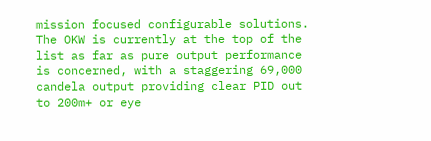mission focused configurable solutions. The OKW is currently at the top of the list as far as pure output performance is concerned, with a staggering 69,000 candela output providing clear PID out to 200m+ or eye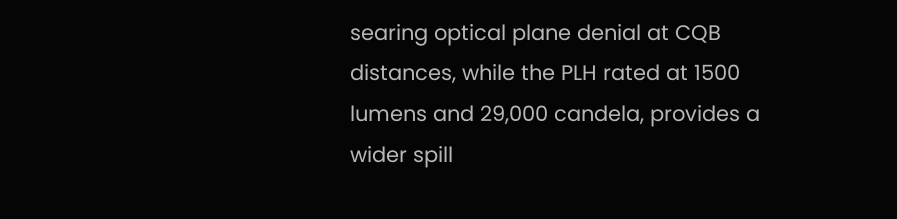searing optical plane denial at CQB distances, while the PLH rated at 1500 lumens and 29,000 candela, provides a wider spill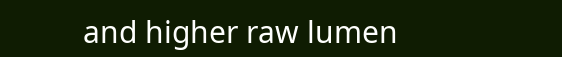and higher raw lumen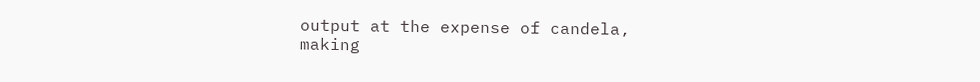output at the expense of candela, making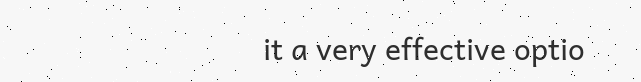it a very effective optio